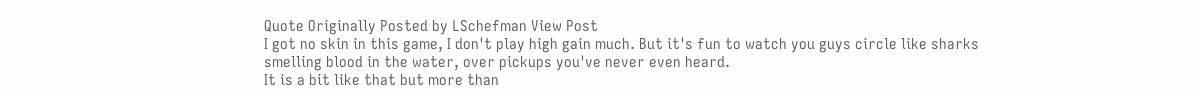Quote Originally Posted by LSchefman View Post
I got no skin in this game, I don't play high gain much. But it's fun to watch you guys circle like sharks smelling blood in the water, over pickups you've never even heard.
It is a bit like that but more than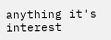anything it's interest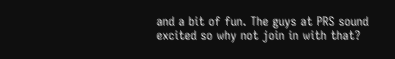and a bit of fun. The guys at PRS sound excited so why not join in with that?